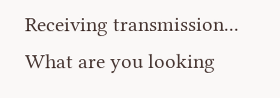Receiving transmission...
What are you looking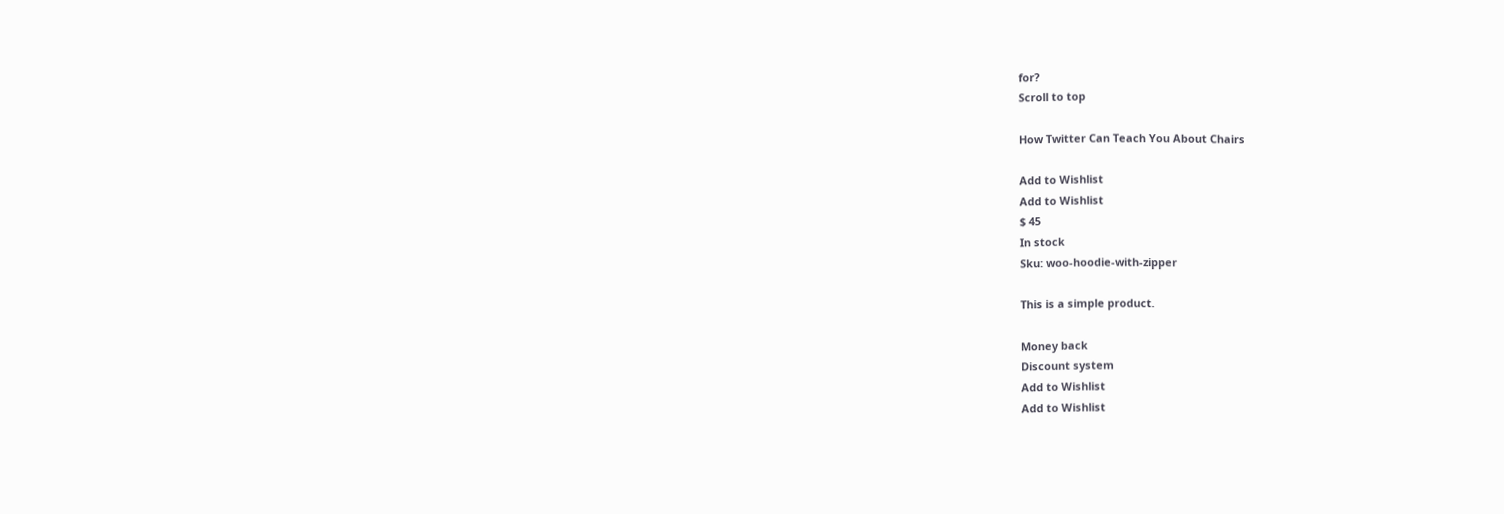for?
Scroll to top

How Twitter Can Teach You About Chairs

Add to Wishlist
Add to Wishlist
$ 45
In stock
Sku: woo-hoodie-with-zipper

This is a simple product.

Money back
Discount system
Add to Wishlist
Add to Wishlist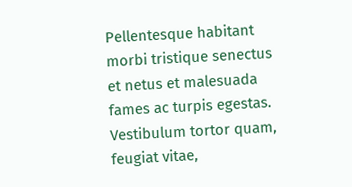Pellentesque habitant morbi tristique senectus et netus et malesuada fames ac turpis egestas. Vestibulum tortor quam, feugiat vitae,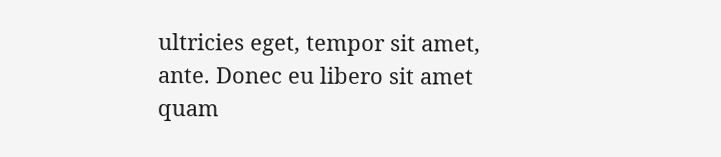ultricies eget, tempor sit amet, ante. Donec eu libero sit amet quam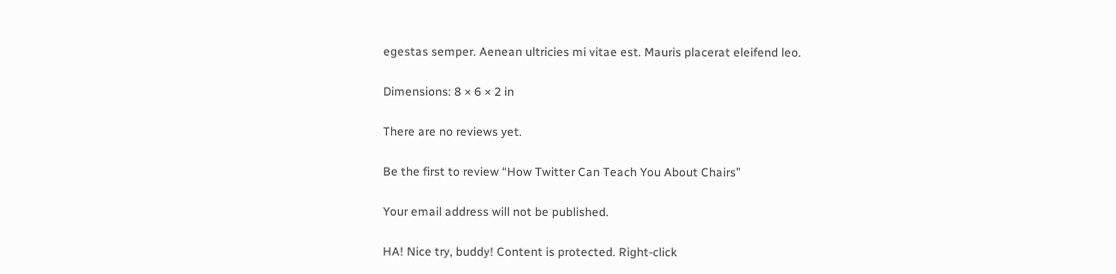egestas semper. Aenean ultricies mi vitae est. Mauris placerat eleifend leo.

Dimensions: 8 × 6 × 2 in

There are no reviews yet.

Be the first to review “How Twitter Can Teach You About Chairs”

Your email address will not be published.

HA! Nice try, buddy! Content is protected. Right-click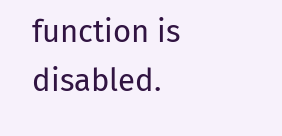function is disabled.